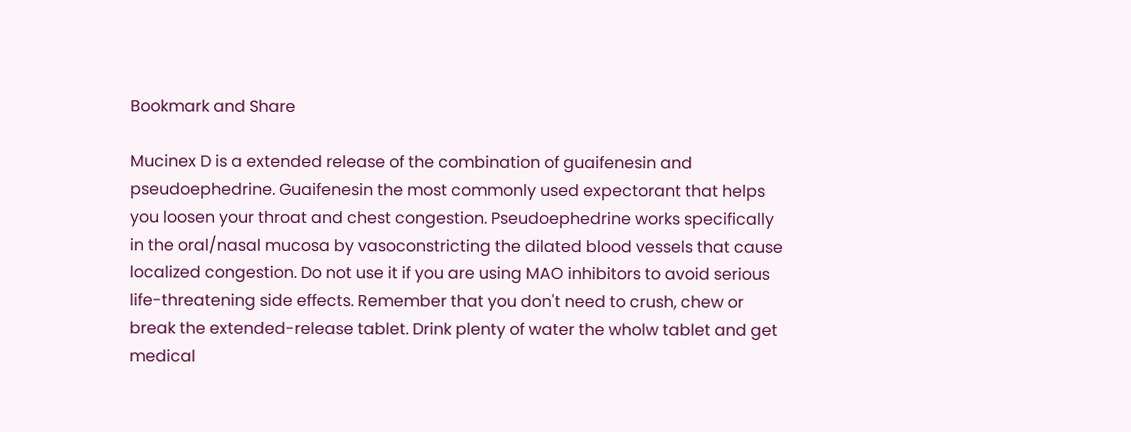Bookmark and Share

Mucinex D is a extended release of the combination of guaifenesin and pseudoephedrine. Guaifenesin the most commonly used expectorant that helps you loosen your throat and chest congestion. Pseudoephedrine works specifically in the oral/nasal mucosa by vasoconstricting the dilated blood vessels that cause localized congestion. Do not use it if you are using MAO inhibitors to avoid serious life-threatening side effects. Remember that you don't need to crush, chew or break the extended-release tablet. Drink plenty of water the wholw tablet and get medical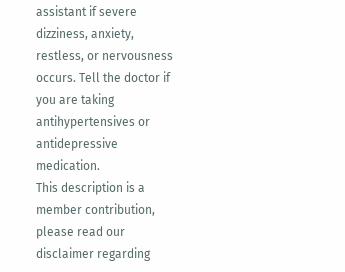assistant if severe dizziness, anxiety, restless, or nervousness occurs. Tell the doctor if you are taking antihypertensives or antidepressive medication.
This description is a member contribution, please read our disclaimer regarding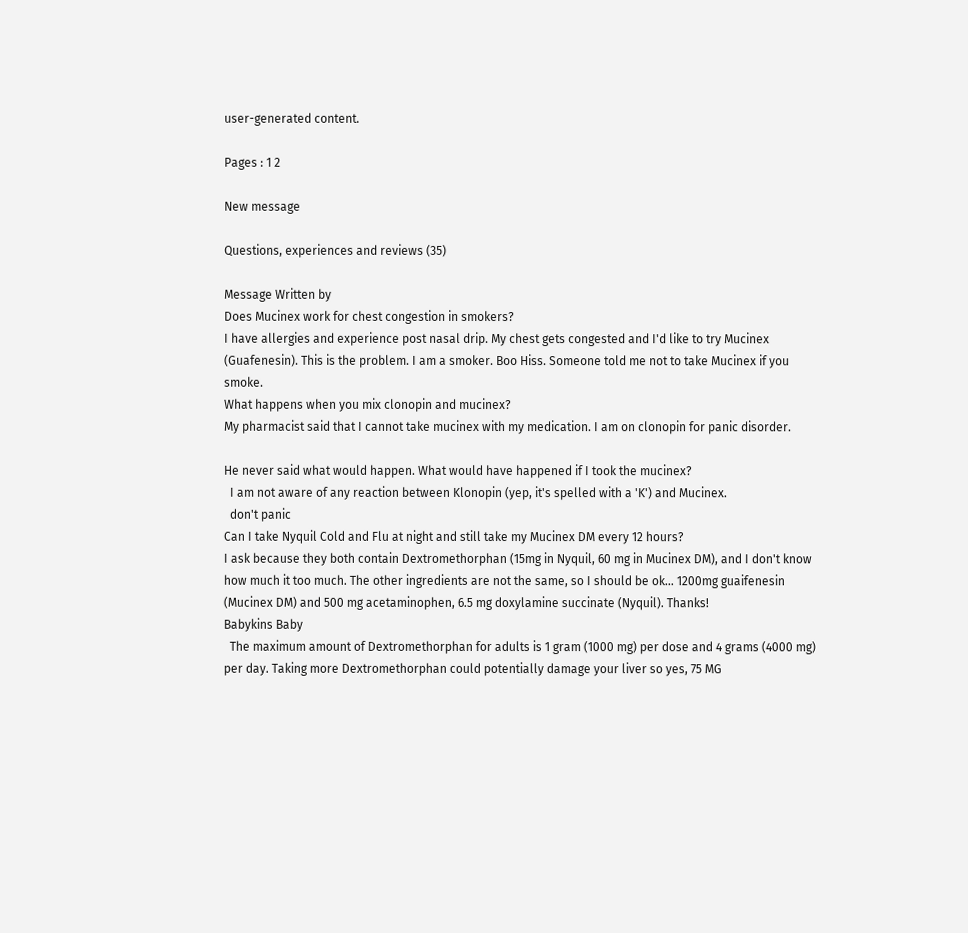user-generated content.

Pages : 1 2

New message

Questions, experiences and reviews (35)

Message Written by
Does Mucinex work for chest congestion in smokers?
I have allergies and experience post nasal drip. My chest gets congested and I'd like to try Mucinex (Guafenesin). This is the problem. I am a smoker. Boo Hiss. Someone told me not to take Mucinex if you smoke.
What happens when you mix clonopin and mucinex?
My pharmacist said that I cannot take mucinex with my medication. I am on clonopin for panic disorder.

He never said what would happen. What would have happened if I took the mucinex?
  I am not aware of any reaction between Klonopin (yep, it's spelled with a 'K') and Mucinex.
  don't panic
Can I take Nyquil Cold and Flu at night and still take my Mucinex DM every 12 hours?
I ask because they both contain Dextromethorphan (15mg in Nyquil, 60 mg in Mucinex DM), and I don't know how much it too much. The other ingredients are not the same, so I should be ok... 1200mg guaifenesin (Mucinex DM) and 500 mg acetaminophen, 6.5 mg doxylamine succinate (Nyquil). Thanks!
Babykins Baby
  The maximum amount of Dextromethorphan for adults is 1 gram (1000 mg) per dose and 4 grams (4000 mg) per day. Taking more Dextromethorphan could potentially damage your liver so yes, 75 MG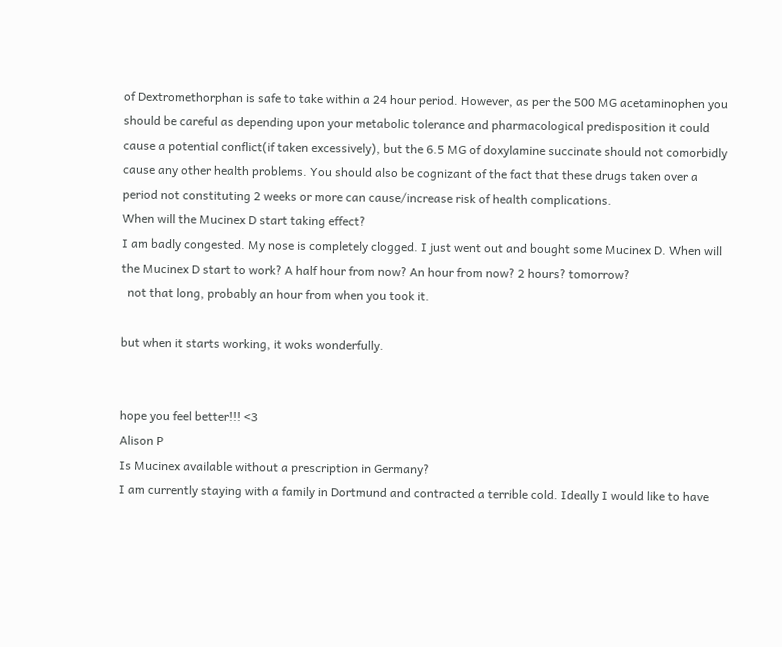of Dextromethorphan is safe to take within a 24 hour period. However, as per the 500 MG acetaminophen you should be careful as depending upon your metabolic tolerance and pharmacological predisposition it could cause a potential conflict(if taken excessively), but the 6.5 MG of doxylamine succinate should not comorbidly cause any other health problems. You should also be cognizant of the fact that these drugs taken over a period not constituting 2 weeks or more can cause/increase risk of health complications.
When will the Mucinex D start taking effect?
I am badly congested. My nose is completely clogged. I just went out and bought some Mucinex D. When will the Mucinex D start to work? A half hour from now? An hour from now? 2 hours? tomorrow?
  not that long, probably an hour from when you took it.

but when it starts working, it woks wonderfully.


hope you feel better!!! <3
Alison P
Is Mucinex available without a prescription in Germany?
I am currently staying with a family in Dortmund and contracted a terrible cold. Ideally I would like to have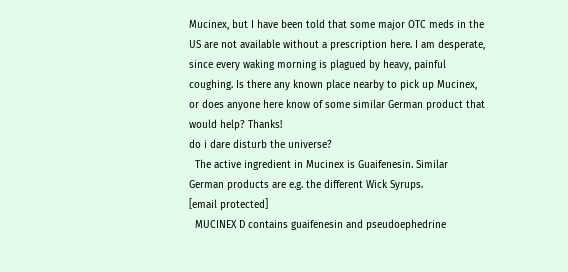Mucinex, but I have been told that some major OTC meds in the US are not available without a prescription here. I am desperate, since every waking morning is plagued by heavy, painful coughing. Is there any known place nearby to pick up Mucinex, or does anyone here know of some similar German product that would help? Thanks!
do i dare disturb the universe?
  The active ingredient in Mucinex is Guaifenesin. Similar German products are e.g. the different Wick Syrups.
[email protected]
  MUCINEX D contains guaifenesin and pseudoephedrine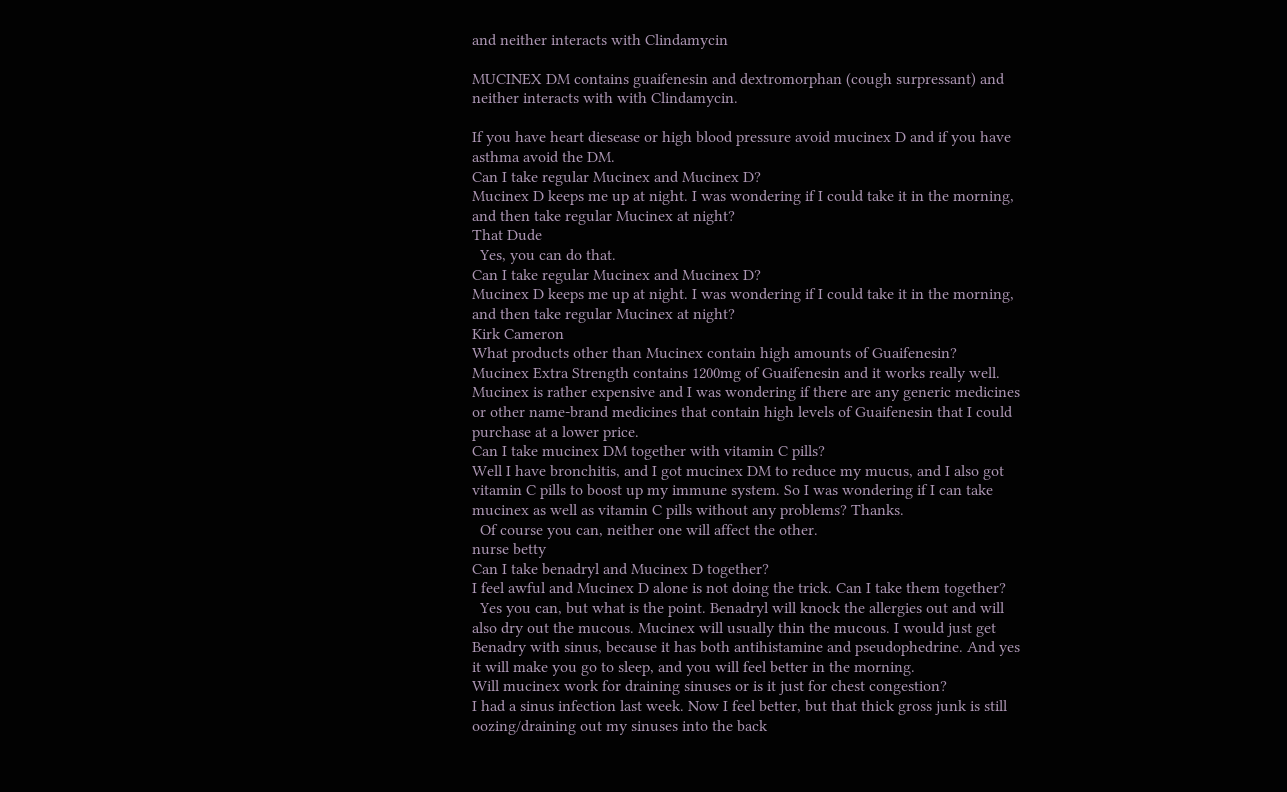and neither interacts with Clindamycin

MUCINEX DM contains guaifenesin and dextromorphan (cough surpressant) and neither interacts with with Clindamycin.

If you have heart diesease or high blood pressure avoid mucinex D and if you have asthma avoid the DM.
Can I take regular Mucinex and Mucinex D?
Mucinex D keeps me up at night. I was wondering if I could take it in the morning, and then take regular Mucinex at night?
That Dude
  Yes, you can do that.
Can I take regular Mucinex and Mucinex D?
Mucinex D keeps me up at night. I was wondering if I could take it in the morning, and then take regular Mucinex at night?
Kirk Cameron
What products other than Mucinex contain high amounts of Guaifenesin?
Mucinex Extra Strength contains 1200mg of Guaifenesin and it works really well. Mucinex is rather expensive and I was wondering if there are any generic medicines or other name-brand medicines that contain high levels of Guaifenesin that I could purchase at a lower price.
Can I take mucinex DM together with vitamin C pills?
Well I have bronchitis, and I got mucinex DM to reduce my mucus, and I also got vitamin C pills to boost up my immune system. So I was wondering if I can take mucinex as well as vitamin C pills without any problems? Thanks.
  Of course you can, neither one will affect the other.
nurse betty
Can I take benadryl and Mucinex D together?
I feel awful and Mucinex D alone is not doing the trick. Can I take them together?
  Yes you can, but what is the point. Benadryl will knock the allergies out and will also dry out the mucous. Mucinex will usually thin the mucous. I would just get Benadry with sinus, because it has both antihistamine and pseudophedrine. And yes it will make you go to sleep, and you will feel better in the morning.
Will mucinex work for draining sinuses or is it just for chest congestion?
I had a sinus infection last week. Now I feel better, but that thick gross junk is still oozing/draining out my sinuses into the back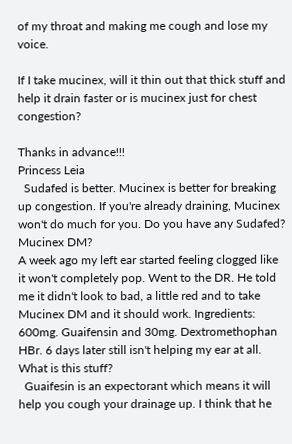of my throat and making me cough and lose my voice.

If I take mucinex, will it thin out that thick stuff and help it drain faster or is mucinex just for chest congestion?

Thanks in advance!!!
Princess Leia
  Sudafed is better. Mucinex is better for breaking up congestion. If you're already draining, Mucinex won't do much for you. Do you have any Sudafed?
Mucinex DM?
A week ago my left ear started feeling clogged like it won't completely pop. Went to the DR. He told me it didn't look to bad, a little red and to take Mucinex DM and it should work. Ingredients: 600mg. Guaifensin and 30mg. Dextromethophan HBr. 6 days later still isn't helping my ear at all. What is this stuff?
  Guaifesin is an expectorant which means it will help you cough your drainage up. I think that he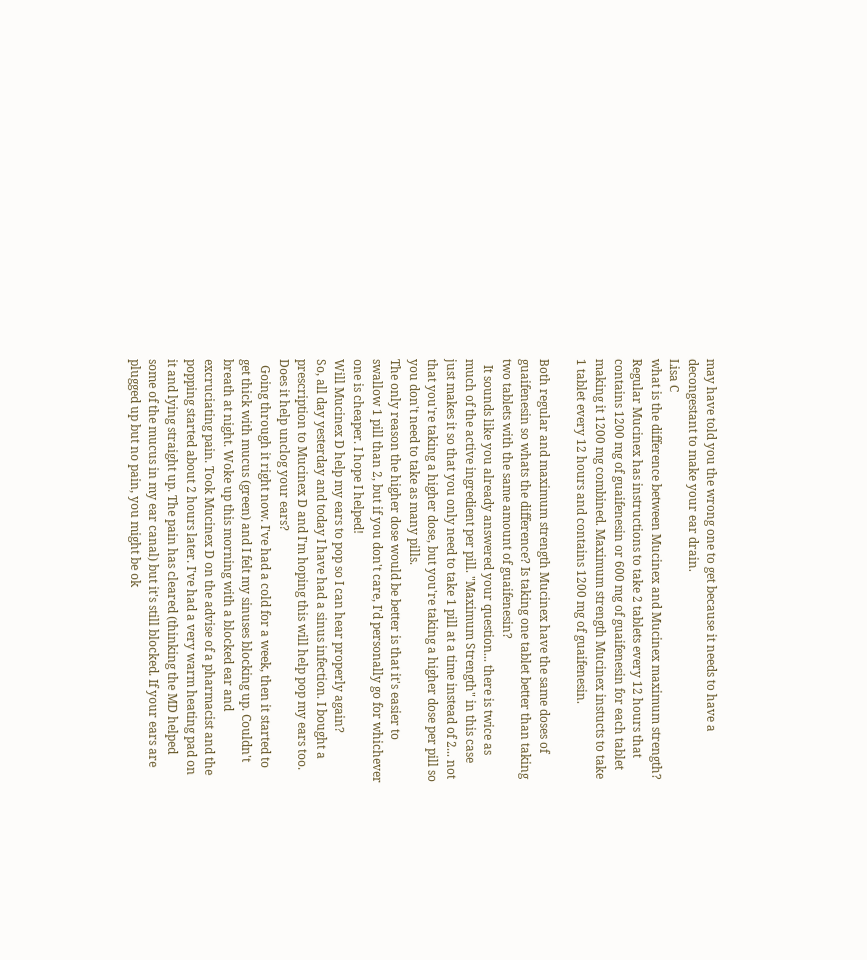may have told you the wrong one to get because it needs to have a decongestant to make your ear drain.
Lisa C
what is the difference between Mucinex and Mucinex maximum strength?
Regular Mucinex has instructions to take 2 tablets every 12 hours that contains 1200 mg of guaifenesin or 600 mg of guaifenesin for each tablet making it 1200 mg combined. Maximum strength Mucinex instucts to take 1 tablet every 12 hours and contains 1200 mg of guaifenesin.

Both regular and maximum strength Mucinex have the same doses of guaifenesin so whats the difference? Is taking one tablet better than taking two tablets with the same amount of guaifenesin?
  It sounds like you already answered your question... there is twice as much of the active ingredient per pill. "Maximum Strength" in this case just makes it so that you only need to take 1 pill at a time instead of 2... not that you're taking a higher dose, but you're taking a higher dose per pill so you don't need to take as many pills.
The only reason the higher dose would be better is that it's easier to swallow 1 pill than 2, but if you don't care, I'd personally go for whichever one is cheaper. I hope I helped!
Will Mucinex D help my ears to pop so I can hear properly again?
So, all day yesterday and today I have had a sinus infection. I bought a prescription to Mucinex D and I'm hoping this will help pop my ears too. Does it help unclog your ears?
  Going through it right now. I've had a cold for a week, then it started to get thick with mucus (green) and I felt my sinuses blocking up. Couldn't breath at night. Woke up this morning with a blocked ear and excruciating pain. Took Mucinex D on the advise of a pharmacist and the popping started about 2 hours later. I've had a very warm heating pad on it and lying straight up. The pain has cleared (thinking the MD helped some of the mucus in my ear canal) but it's still blocked. If your ears are plugged up but no pain, you might be ok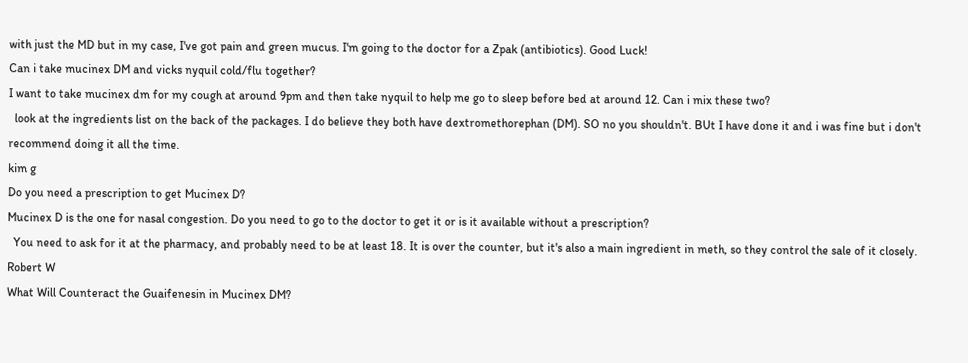with just the MD but in my case, I've got pain and green mucus. I'm going to the doctor for a Zpak (antibiotics). Good Luck!
Can i take mucinex DM and vicks nyquil cold/flu together?
I want to take mucinex dm for my cough at around 9pm and then take nyquil to help me go to sleep before bed at around 12. Can i mix these two?
  look at the ingredients list on the back of the packages. I do believe they both have dextromethorephan (DM). SO no you shouldn't. BUt I have done it and i was fine but i don't recommend doing it all the time.
kim g
Do you need a prescription to get Mucinex D?
Mucinex D is the one for nasal congestion. Do you need to go to the doctor to get it or is it available without a prescription?
  You need to ask for it at the pharmacy, and probably need to be at least 18. It is over the counter, but it's also a main ingredient in meth, so they control the sale of it closely.
Robert W
What Will Counteract the Guaifenesin in Mucinex DM?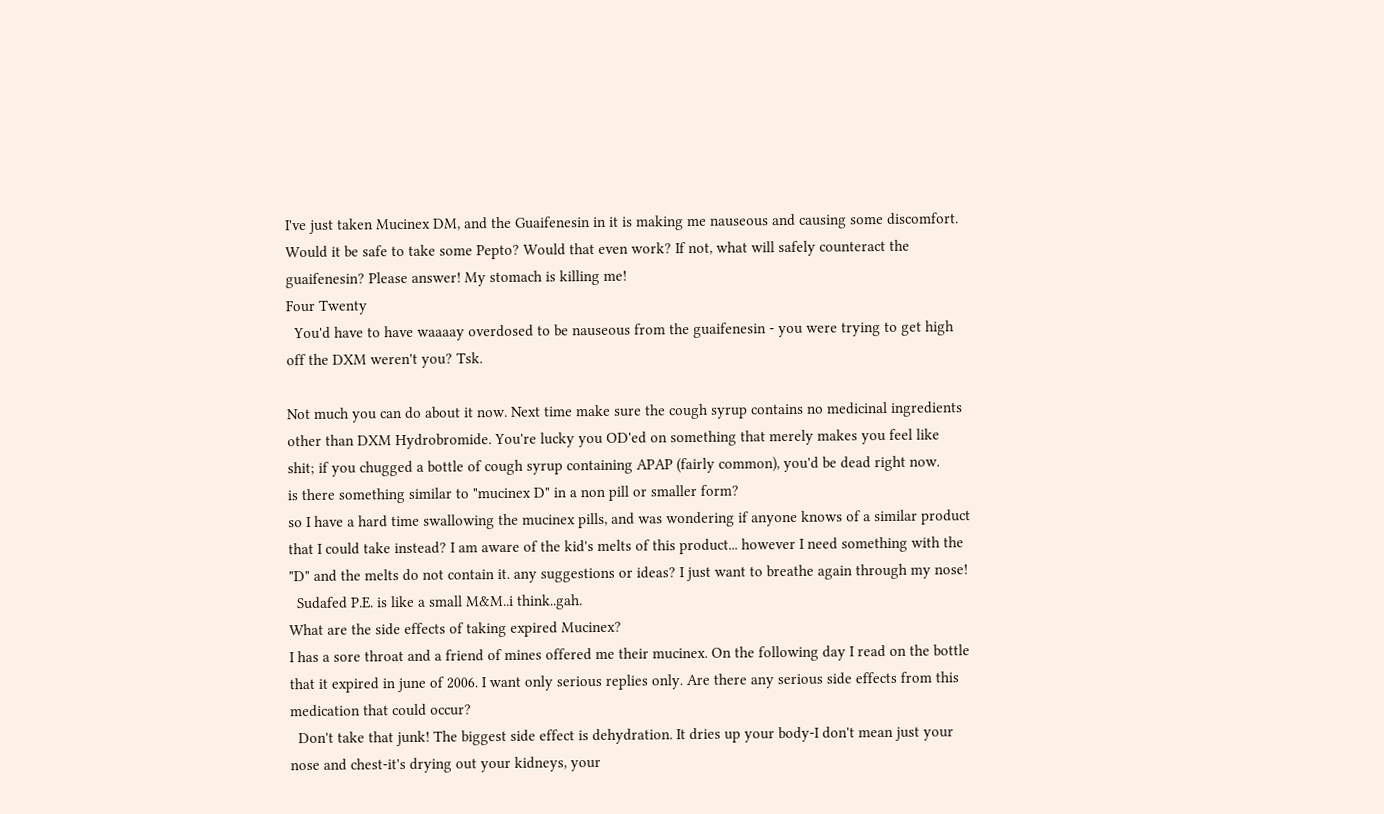I've just taken Mucinex DM, and the Guaifenesin in it is making me nauseous and causing some discomfort. Would it be safe to take some Pepto? Would that even work? If not, what will safely counteract the guaifenesin? Please answer! My stomach is killing me!
Four Twenty
  You'd have to have waaaay overdosed to be nauseous from the guaifenesin - you were trying to get high off the DXM weren't you? Tsk.

Not much you can do about it now. Next time make sure the cough syrup contains no medicinal ingredients other than DXM Hydrobromide. You're lucky you OD'ed on something that merely makes you feel like shit; if you chugged a bottle of cough syrup containing APAP (fairly common), you'd be dead right now.
is there something similar to "mucinex D" in a non pill or smaller form?
so I have a hard time swallowing the mucinex pills, and was wondering if anyone knows of a similar product that I could take instead? I am aware of the kid's melts of this product... however I need something with the "D" and the melts do not contain it. any suggestions or ideas? I just want to breathe again through my nose!
  Sudafed P.E. is like a small M&M..i think..gah.
What are the side effects of taking expired Mucinex?
I has a sore throat and a friend of mines offered me their mucinex. On the following day I read on the bottle that it expired in june of 2006. I want only serious replies only. Are there any serious side effects from this medication that could occur?
  Don't take that junk! The biggest side effect is dehydration. It dries up your body-I don't mean just your nose and chest-it's drying out your kidneys, your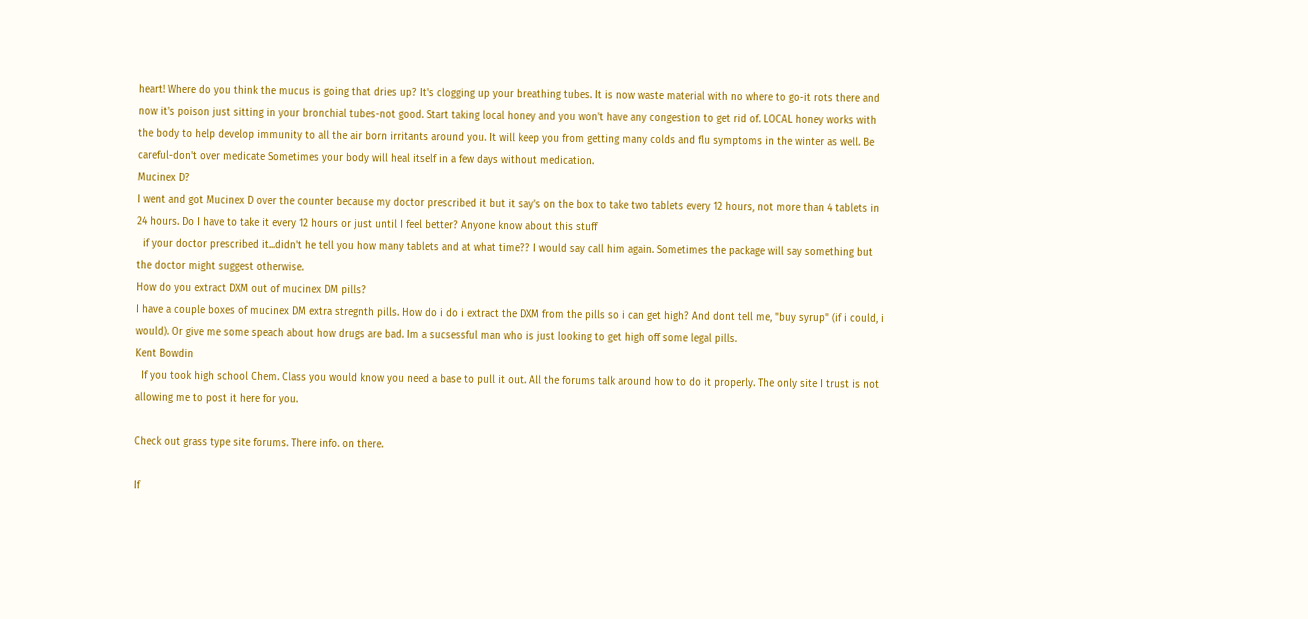heart! Where do you think the mucus is going that dries up? It's clogging up your breathing tubes. It is now waste material with no where to go-it rots there and now it's poison just sitting in your bronchial tubes-not good. Start taking local honey and you won't have any congestion to get rid of. LOCAL honey works with the body to help develop immunity to all the air born irritants around you. It will keep you from getting many colds and flu symptoms in the winter as well. Be careful-don't over medicate Sometimes your body will heal itself in a few days without medication.
Mucinex D?
I went and got Mucinex D over the counter because my doctor prescribed it but it say's on the box to take two tablets every 12 hours, not more than 4 tablets in 24 hours. Do I have to take it every 12 hours or just until I feel better? Anyone know about this stuff
  if your doctor prescribed it...didn't he tell you how many tablets and at what time?? I would say call him again. Sometimes the package will say something but the doctor might suggest otherwise.
How do you extract DXM out of mucinex DM pills?
I have a couple boxes of mucinex DM extra stregnth pills. How do i do i extract the DXM from the pills so i can get high? And dont tell me, "buy syrup" (if i could, i would). Or give me some speach about how drugs are bad. Im a sucsessful man who is just looking to get high off some legal pills.
Kent Bowdin
  If you took high school Chem. Class you would know you need a base to pull it out. All the forums talk around how to do it properly. The only site I trust is not allowing me to post it here for you.

Check out grass type site forums. There info. on there.

If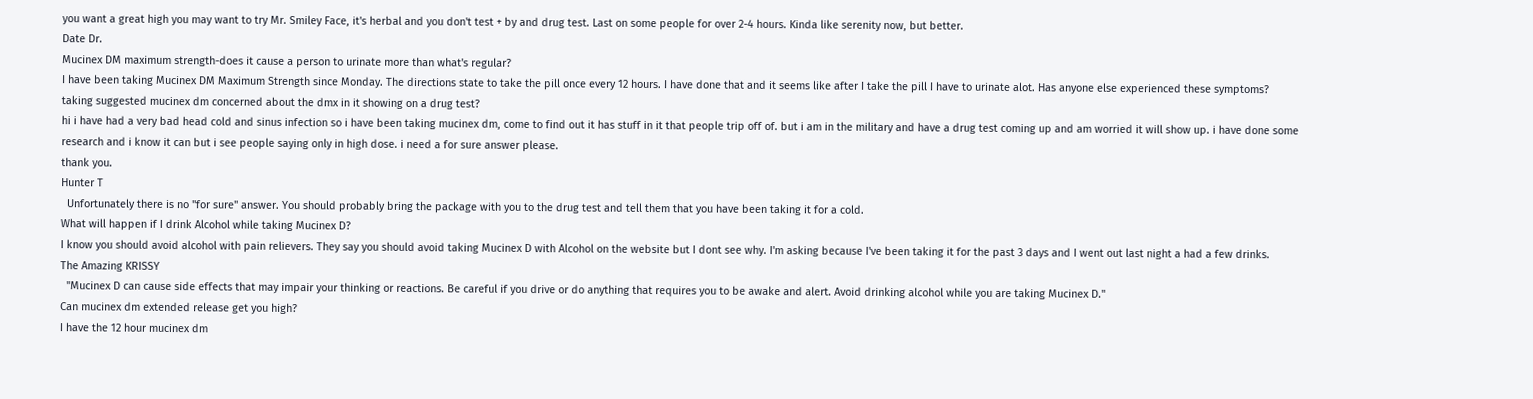you want a great high you may want to try Mr. Smiley Face, it's herbal and you don't test + by and drug test. Last on some people for over 2-4 hours. Kinda like serenity now, but better.
Date Dr.
Mucinex DM maximum strength-does it cause a person to urinate more than what's regular?
I have been taking Mucinex DM Maximum Strength since Monday. The directions state to take the pill once every 12 hours. I have done that and it seems like after I take the pill I have to urinate alot. Has anyone else experienced these symptoms?
taking suggested mucinex dm concerned about the dmx in it showing on a drug test?
hi i have had a very bad head cold and sinus infection so i have been taking mucinex dm, come to find out it has stuff in it that people trip off of. but i am in the military and have a drug test coming up and am worried it will show up. i have done some research and i know it can but i see people saying only in high dose. i need a for sure answer please.
thank you.
Hunter T
  Unfortunately there is no "for sure" answer. You should probably bring the package with you to the drug test and tell them that you have been taking it for a cold.
What will happen if I drink Alcohol while taking Mucinex D?
I know you should avoid alcohol with pain relievers. They say you should avoid taking Mucinex D with Alcohol on the website but I dont see why. I'm asking because I've been taking it for the past 3 days and I went out last night a had a few drinks.
The Amazing KRISSY
  "Mucinex D can cause side effects that may impair your thinking or reactions. Be careful if you drive or do anything that requires you to be awake and alert. Avoid drinking alcohol while you are taking Mucinex D."
Can mucinex dm extended release get you high?
I have the 12 hour mucinex dm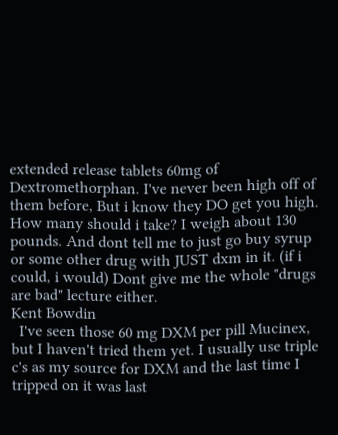extended release tablets 60mg of Dextromethorphan. I've never been high off of them before, But i know they DO get you high. How many should i take? I weigh about 130 pounds. And dont tell me to just go buy syrup or some other drug with JUST dxm in it. (if i could, i would) Dont give me the whole "drugs are bad" lecture either.
Kent Bowdin
  I've seen those 60 mg DXM per pill Mucinex, but I haven't tried them yet. I usually use triple c's as my source for DXM and the last time I tripped on it was last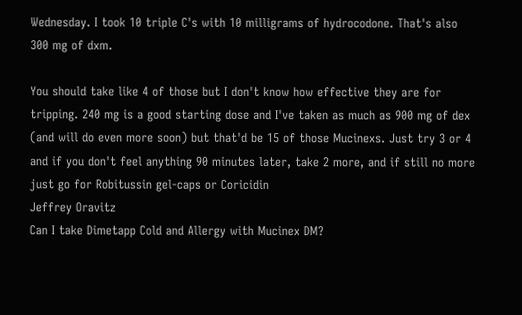Wednesday. I took 10 triple C's with 10 milligrams of hydrocodone. That's also 300 mg of dxm.

You should take like 4 of those but I don't know how effective they are for tripping. 240 mg is a good starting dose and I've taken as much as 900 mg of dex (and will do even more soon) but that'd be 15 of those Mucinexs. Just try 3 or 4 and if you don't feel anything 90 minutes later, take 2 more, and if still no more just go for Robitussin gel-caps or Coricidin
Jeffrey Oravitz
Can I take Dimetapp Cold and Allergy with Mucinex DM?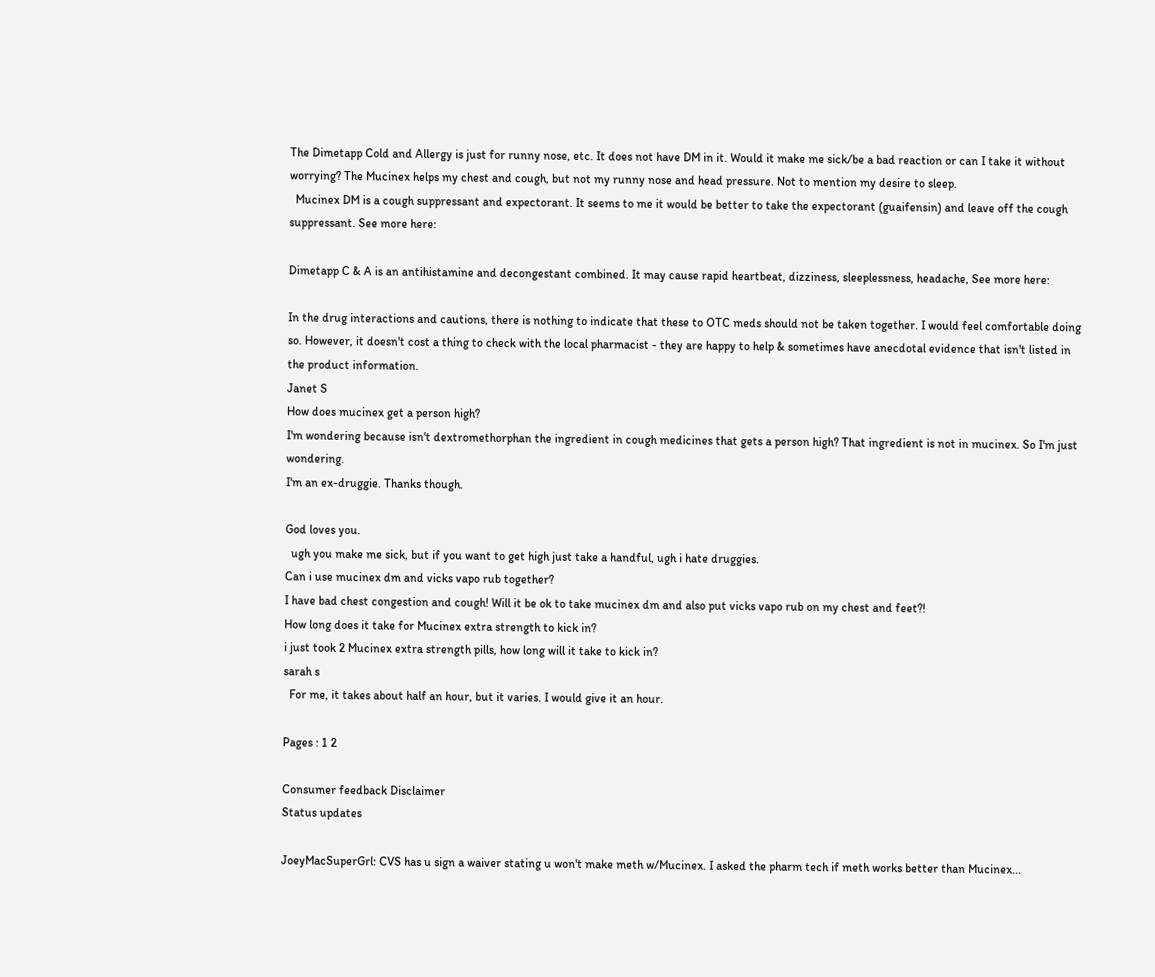The Dimetapp Cold and Allergy is just for runny nose, etc. It does not have DM in it. Would it make me sick/be a bad reaction or can I take it without worrying? The Mucinex helps my chest and cough, but not my runny nose and head pressure. Not to mention my desire to sleep.
  Mucinex DM is a cough suppressant and expectorant. It seems to me it would be better to take the expectorant (guaifensin) and leave off the cough suppressant. See more here:

Dimetapp C & A is an antihistamine and decongestant combined. It may cause rapid heartbeat, dizziness, sleeplessness, headache, See more here:

In the drug interactions and cautions, there is nothing to indicate that these to OTC meds should not be taken together. I would feel comfortable doing so. However, it doesn't cost a thing to check with the local pharmacist - they are happy to help & sometimes have anecdotal evidence that isn't listed in the product information.
Janet S
How does mucinex get a person high?
I'm wondering because isn't dextromethorphan the ingredient in cough medicines that gets a person high? That ingredient is not in mucinex. So I'm just wondering.
I'm an ex-druggie. Thanks though.

God loves you.
  ugh you make me sick, but if you want to get high just take a handful, ugh i hate druggies.
Can i use mucinex dm and vicks vapo rub together?
I have bad chest congestion and cough! Will it be ok to take mucinex dm and also put vicks vapo rub on my chest and feet?!
How long does it take for Mucinex extra strength to kick in?
i just took 2 Mucinex extra strength pills, how long will it take to kick in?
sarah s
  For me, it takes about half an hour, but it varies. I would give it an hour.

Pages : 1 2

Consumer feedback Disclaimer
Status updates

JoeyMacSuperGrl: CVS has u sign a waiver stating u won't make meth w/Mucinex. I asked the pharm tech if meth works better than Mucinex...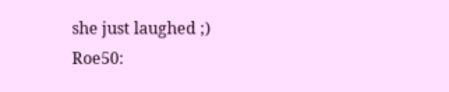she just laughed ;)
Roe50: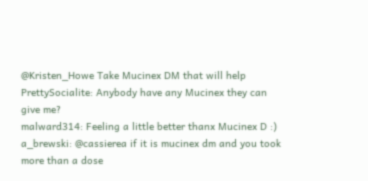@Kristen_Howe Take Mucinex DM that will help
PrettySocialite: Anybody have any Mucinex they can give me?
malward314: Feeling a little better thanx Mucinex D :)
a_brewski: @cassierea if it is mucinex dm and you took more than a dose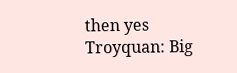then yes
Troyquan: Big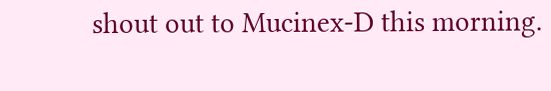shout out to Mucinex-D this morning.